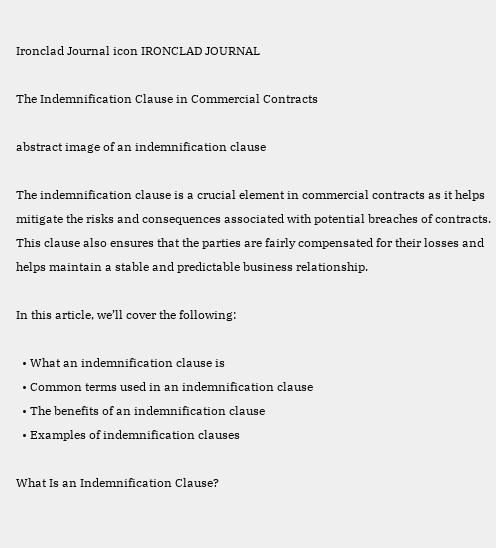Ironclad Journal icon IRONCLAD JOURNAL

The Indemnification Clause in Commercial Contracts

abstract image of an indemnification clause

The indemnification clause is a crucial element in commercial contracts as it helps mitigate the risks and consequences associated with potential breaches of contracts. This clause also ensures that the parties are fairly compensated for their losses and helps maintain a stable and predictable business relationship.

In this article, we’ll cover the following:

  • What an indemnification clause is
  • Common terms used in an indemnification clause
  • The benefits of an indemnification clause
  • Examples of indemnification clauses

What Is an Indemnification Clause?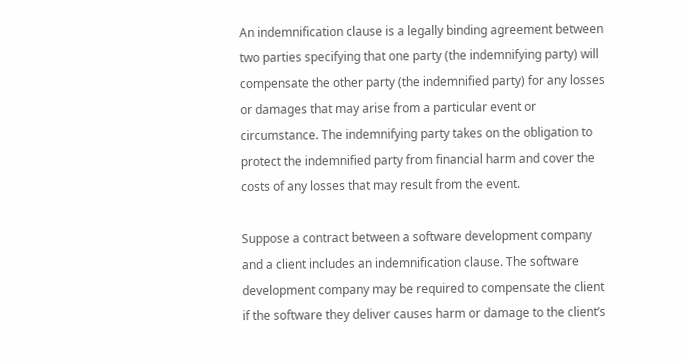An indemnification clause is a legally binding agreement between two parties specifying that one party (the indemnifying party) will compensate the other party (the indemnified party) for any losses or damages that may arise from a particular event or circumstance. The indemnifying party takes on the obligation to protect the indemnified party from financial harm and cover the costs of any losses that may result from the event.

Suppose a contract between a software development company and a client includes an indemnification clause. The software development company may be required to compensate the client if the software they deliver causes harm or damage to the client’s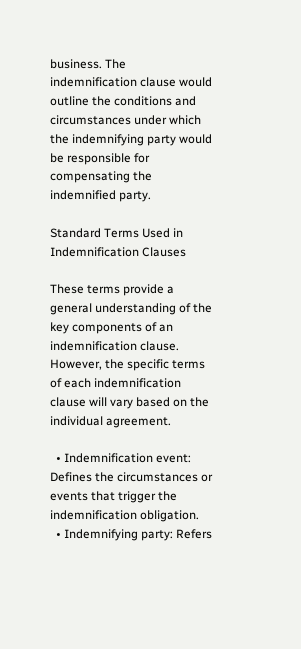business. The indemnification clause would outline the conditions and circumstances under which the indemnifying party would be responsible for compensating the indemnified party.

Standard Terms Used in Indemnification Clauses

These terms provide a general understanding of the key components of an indemnification clause. However, the specific terms of each indemnification clause will vary based on the individual agreement.

  • Indemnification event: Defines the circumstances or events that trigger the indemnification obligation.
  • Indemnifying party: Refers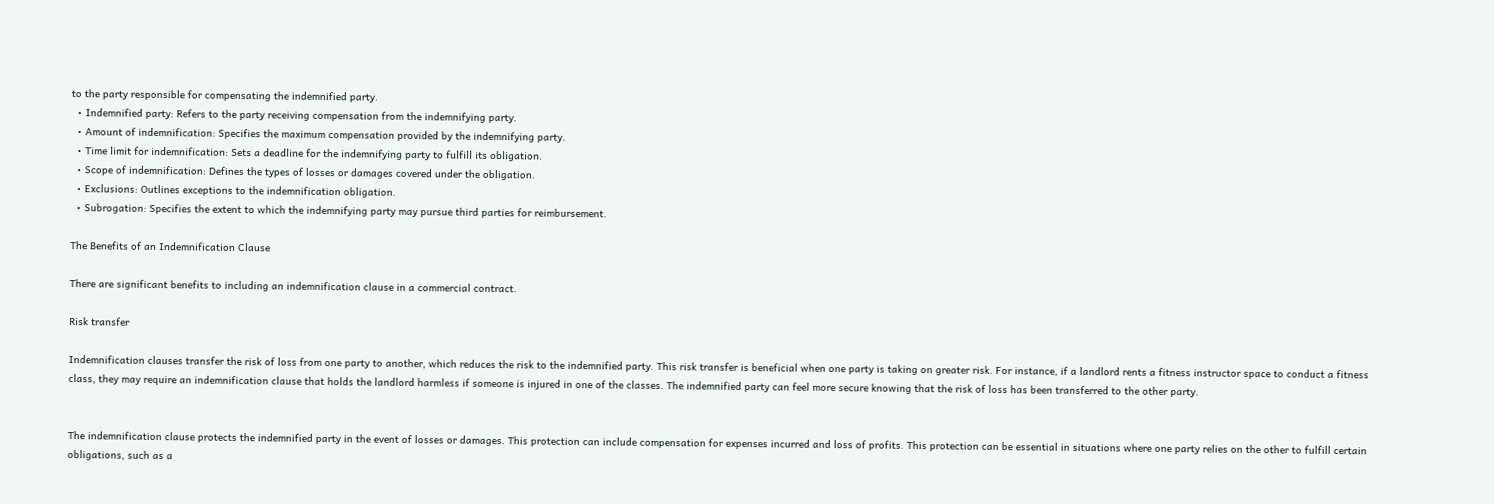to the party responsible for compensating the indemnified party.
  • Indemnified party: Refers to the party receiving compensation from the indemnifying party.
  • Amount of indemnification: Specifies the maximum compensation provided by the indemnifying party.
  • Time limit for indemnification: Sets a deadline for the indemnifying party to fulfill its obligation.
  • Scope of indemnification: Defines the types of losses or damages covered under the obligation.
  • Exclusions: Outlines exceptions to the indemnification obligation.
  • Subrogation: Specifies the extent to which the indemnifying party may pursue third parties for reimbursement.

The Benefits of an Indemnification Clause

There are significant benefits to including an indemnification clause in a commercial contract.

Risk transfer

Indemnification clauses transfer the risk of loss from one party to another, which reduces the risk to the indemnified party. This risk transfer is beneficial when one party is taking on greater risk. For instance, if a landlord rents a fitness instructor space to conduct a fitness class, they may require an indemnification clause that holds the landlord harmless if someone is injured in one of the classes. The indemnified party can feel more secure knowing that the risk of loss has been transferred to the other party.


The indemnification clause protects the indemnified party in the event of losses or damages. This protection can include compensation for expenses incurred and loss of profits. This protection can be essential in situations where one party relies on the other to fulfill certain obligations, such as a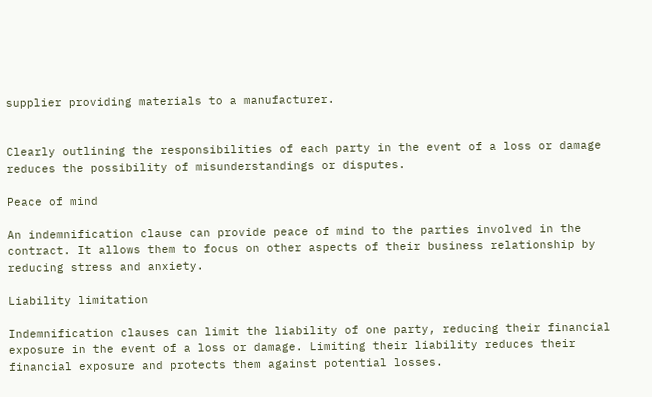supplier providing materials to a manufacturer.


Clearly outlining the responsibilities of each party in the event of a loss or damage reduces the possibility of misunderstandings or disputes.

Peace of mind

An indemnification clause can provide peace of mind to the parties involved in the contract. It allows them to focus on other aspects of their business relationship by reducing stress and anxiety.

Liability limitation

Indemnification clauses can limit the liability of one party, reducing their financial exposure in the event of a loss or damage. Limiting their liability reduces their financial exposure and protects them against potential losses.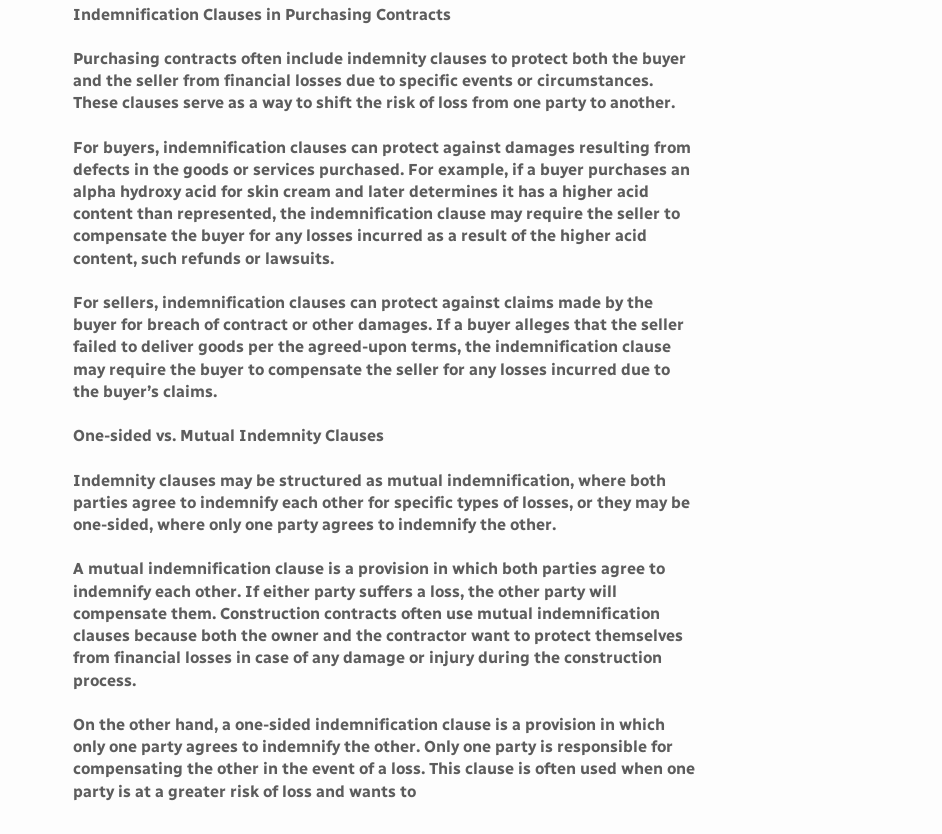Indemnification Clauses in Purchasing Contracts

Purchasing contracts often include indemnity clauses to protect both the buyer and the seller from financial losses due to specific events or circumstances. These clauses serve as a way to shift the risk of loss from one party to another.

For buyers, indemnification clauses can protect against damages resulting from defects in the goods or services purchased. For example, if a buyer purchases an alpha hydroxy acid for skin cream and later determines it has a higher acid content than represented, the indemnification clause may require the seller to compensate the buyer for any losses incurred as a result of the higher acid content, such refunds or lawsuits.

For sellers, indemnification clauses can protect against claims made by the buyer for breach of contract or other damages. If a buyer alleges that the seller failed to deliver goods per the agreed-upon terms, the indemnification clause may require the buyer to compensate the seller for any losses incurred due to the buyer’s claims.

One-sided vs. Mutual Indemnity Clauses

Indemnity clauses may be structured as mutual indemnification, where both parties agree to indemnify each other for specific types of losses, or they may be one-sided, where only one party agrees to indemnify the other.

A mutual indemnification clause is a provision in which both parties agree to indemnify each other. If either party suffers a loss, the other party will compensate them. Construction contracts often use mutual indemnification clauses because both the owner and the contractor want to protect themselves from financial losses in case of any damage or injury during the construction process.

On the other hand, a one-sided indemnification clause is a provision in which only one party agrees to indemnify the other. Only one party is responsible for compensating the other in the event of a loss. This clause is often used when one party is at a greater risk of loss and wants to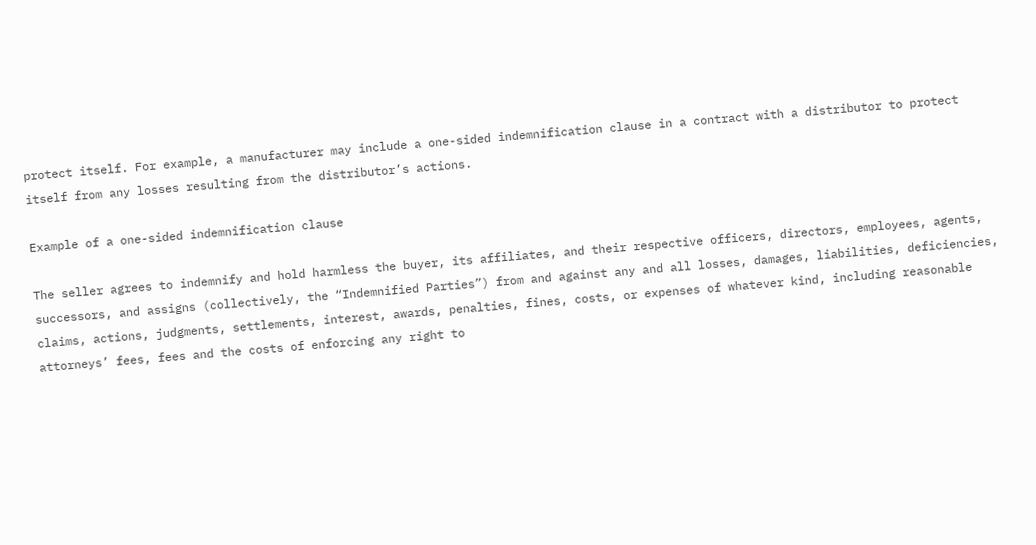protect itself. For example, a manufacturer may include a one-sided indemnification clause in a contract with a distributor to protect itself from any losses resulting from the distributor’s actions.

Example of a one-sided indemnification clause

The seller agrees to indemnify and hold harmless the buyer, its affiliates, and their respective officers, directors, employees, agents, successors, and assigns (collectively, the “Indemnified Parties”) from and against any and all losses, damages, liabilities, deficiencies, claims, actions, judgments, settlements, interest, awards, penalties, fines, costs, or expenses of whatever kind, including reasonable attorneys’ fees, fees and the costs of enforcing any right to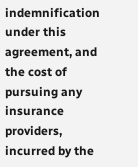indemnification under this agreement, and the cost of pursuing any insurance providers, incurred by the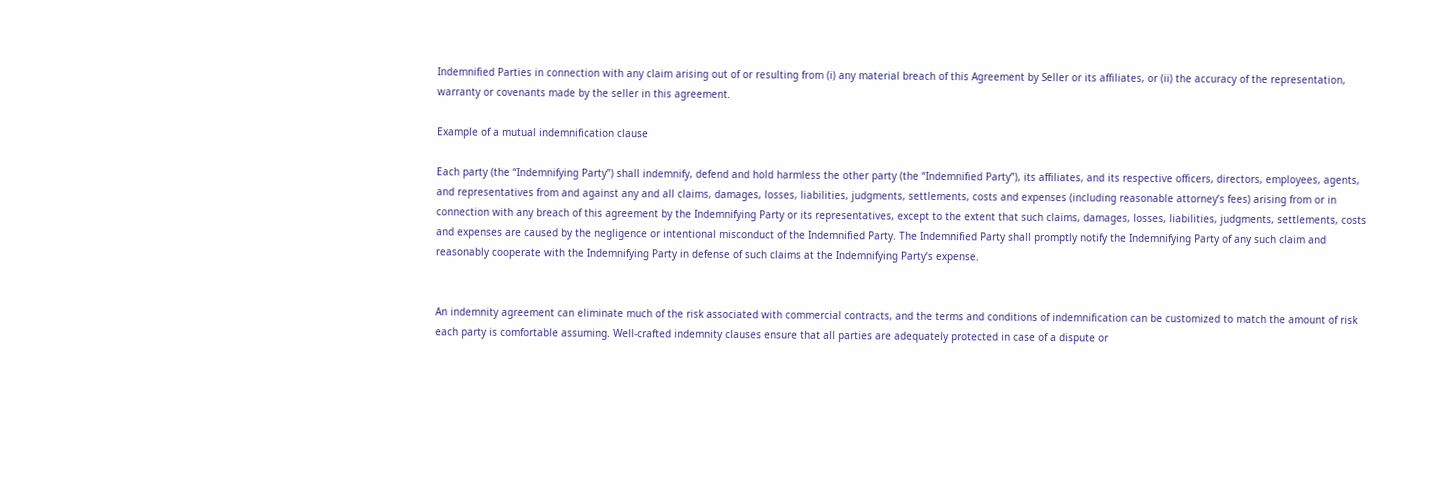Indemnified Parties in connection with any claim arising out of or resulting from (i) any material breach of this Agreement by Seller or its affiliates, or (ii) the accuracy of the representation, warranty or covenants made by the seller in this agreement.

Example of a mutual indemnification clause

Each party (the “Indemnifying Party”) shall indemnify, defend and hold harmless the other party (the “Indemnified Party”), its affiliates, and its respective officers, directors, employees, agents, and representatives from and against any and all claims, damages, losses, liabilities, judgments, settlements, costs and expenses (including reasonable attorney’s fees) arising from or in connection with any breach of this agreement by the Indemnifying Party or its representatives, except to the extent that such claims, damages, losses, liabilities, judgments, settlements, costs and expenses are caused by the negligence or intentional misconduct of the Indemnified Party. The Indemnified Party shall promptly notify the Indemnifying Party of any such claim and reasonably cooperate with the Indemnifying Party in defense of such claims at the Indemnifying Party’s expense.


An indemnity agreement can eliminate much of the risk associated with commercial contracts, and the terms and conditions of indemnification can be customized to match the amount of risk each party is comfortable assuming. Well-crafted indemnity clauses ensure that all parties are adequately protected in case of a dispute or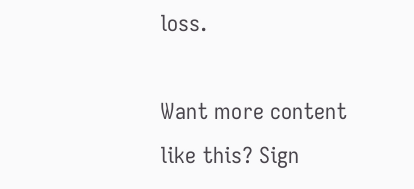loss.

Want more content like this? Sign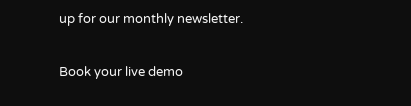up for our monthly newsletter.

Book your live demo